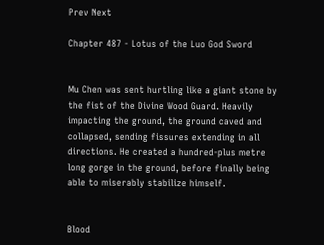Prev Next

Chapter 487 - Lotus of the Luo God Sword


Mu Chen was sent hurtling like a giant stone by the fist of the Divine Wood Guard. Heavily impacting the ground, the ground caved and collapsed, sending fissures extending in all directions. He created a hundred-plus metre long gorge in the ground, before finally being able to miserably stabilize himself.


Blood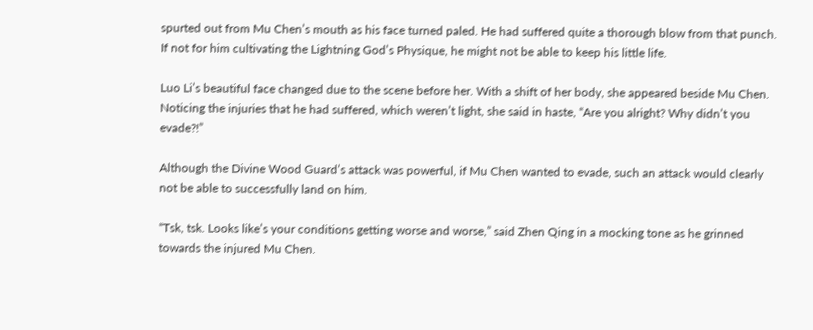spurted out from Mu Chen’s mouth as his face turned paled. He had suffered quite a thorough blow from that punch. If not for him cultivating the Lightning God’s Physique, he might not be able to keep his little life.

Luo Li’s beautiful face changed due to the scene before her. With a shift of her body, she appeared beside Mu Chen. Noticing the injuries that he had suffered, which weren’t light, she said in haste, “Are you alright? Why didn’t you evade?!”

Although the Divine Wood Guard’s attack was powerful, if Mu Chen wanted to evade, such an attack would clearly not be able to successfully land on him.

“Tsk, tsk. Looks like’s your conditions getting worse and worse,” said Zhen Qing in a mocking tone as he grinned towards the injured Mu Chen.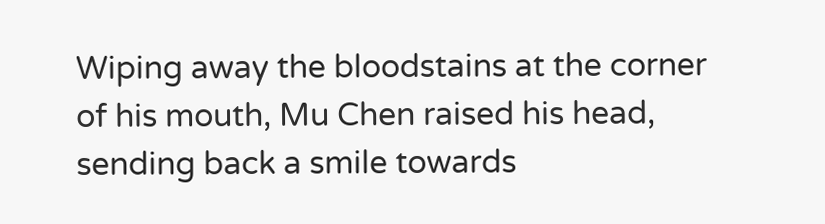Wiping away the bloodstains at the corner of his mouth, Mu Chen raised his head, sending back a smile towards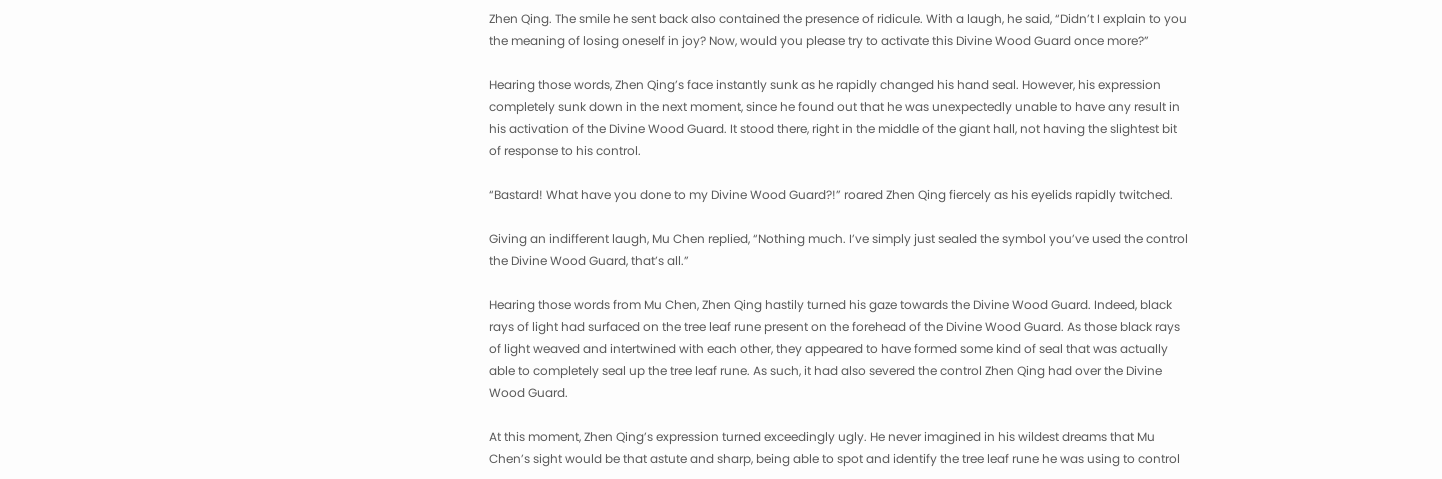Zhen Qing. The smile he sent back also contained the presence of ridicule. With a laugh, he said, “Didn’t I explain to you the meaning of losing oneself in joy? Now, would you please try to activate this Divine Wood Guard once more?”

Hearing those words, Zhen Qing’s face instantly sunk as he rapidly changed his hand seal. However, his expression completely sunk down in the next moment, since he found out that he was unexpectedly unable to have any result in his activation of the Divine Wood Guard. It stood there, right in the middle of the giant hall, not having the slightest bit of response to his control.

“Bastard! What have you done to my Divine Wood Guard?!” roared Zhen Qing fiercely as his eyelids rapidly twitched.

Giving an indifferent laugh, Mu Chen replied, “Nothing much. I’ve simply just sealed the symbol you’ve used the control the Divine Wood Guard, that’s all.”

Hearing those words from Mu Chen, Zhen Qing hastily turned his gaze towards the Divine Wood Guard. Indeed, black rays of light had surfaced on the tree leaf rune present on the forehead of the Divine Wood Guard. As those black rays of light weaved and intertwined with each other, they appeared to have formed some kind of seal that was actually able to completely seal up the tree leaf rune. As such, it had also severed the control Zhen Qing had over the Divine Wood Guard.

At this moment, Zhen Qing’s expression turned exceedingly ugly. He never imagined in his wildest dreams that Mu Chen’s sight would be that astute and sharp, being able to spot and identify the tree leaf rune he was using to control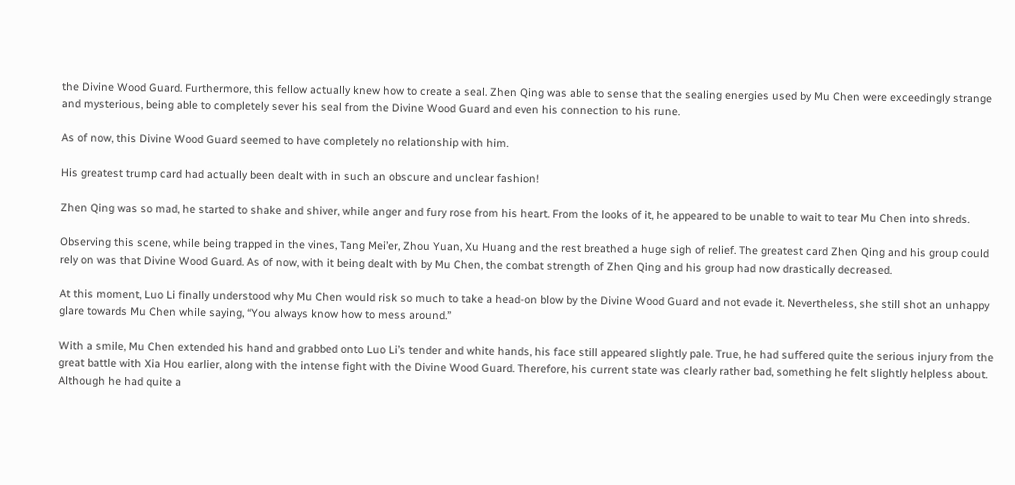the Divine Wood Guard. Furthermore, this fellow actually knew how to create a seal. Zhen Qing was able to sense that the sealing energies used by Mu Chen were exceedingly strange and mysterious, being able to completely sever his seal from the Divine Wood Guard and even his connection to his rune.

As of now, this Divine Wood Guard seemed to have completely no relationship with him.

His greatest trump card had actually been dealt with in such an obscure and unclear fashion!

Zhen Qing was so mad, he started to shake and shiver, while anger and fury rose from his heart. From the looks of it, he appeared to be unable to wait to tear Mu Chen into shreds.

Observing this scene, while being trapped in the vines, Tang Mei’er, Zhou Yuan, Xu Huang and the rest breathed a huge sigh of relief. The greatest card Zhen Qing and his group could rely on was that Divine Wood Guard. As of now, with it being dealt with by Mu Chen, the combat strength of Zhen Qing and his group had now drastically decreased.

At this moment, Luo Li finally understood why Mu Chen would risk so much to take a head-on blow by the Divine Wood Guard and not evade it. Nevertheless, she still shot an unhappy glare towards Mu Chen while saying, “You always know how to mess around.”

With a smile, Mu Chen extended his hand and grabbed onto Luo Li’s tender and white hands, his face still appeared slightly pale. True, he had suffered quite the serious injury from the great battle with Xia Hou earlier, along with the intense fight with the Divine Wood Guard. Therefore, his current state was clearly rather bad, something he felt slightly helpless about. Although he had quite a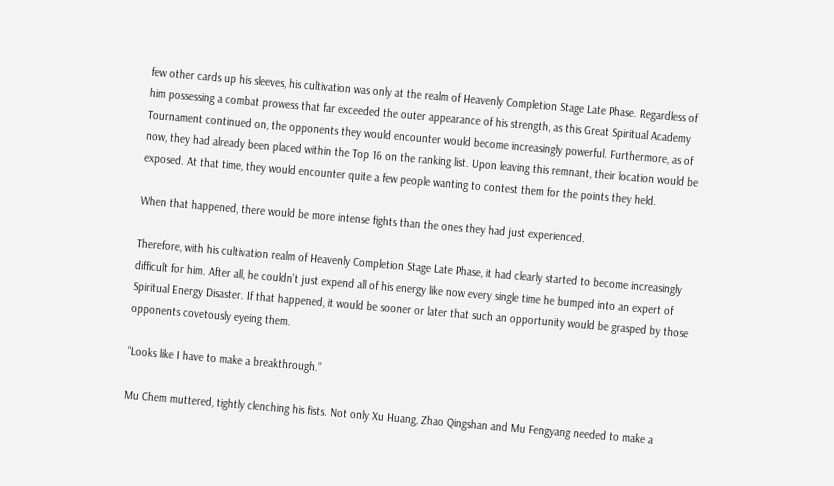few other cards up his sleeves, his cultivation was only at the realm of Heavenly Completion Stage Late Phase. Regardless of him possessing a combat prowess that far exceeded the outer appearance of his strength, as this Great Spiritual Academy Tournament continued on, the opponents they would encounter would become increasingly powerful. Furthermore, as of now, they had already been placed within the Top 16 on the ranking list. Upon leaving this remnant, their location would be exposed. At that time, they would encounter quite a few people wanting to contest them for the points they held.

When that happened, there would be more intense fights than the ones they had just experienced.

Therefore, with his cultivation realm of Heavenly Completion Stage Late Phase, it had clearly started to become increasingly difficult for him. After all, he couldn’t just expend all of his energy like now every single time he bumped into an expert of Spiritual Energy Disaster. If that happened, it would be sooner or later that such an opportunity would be grasped by those opponents covetously eyeing them.

“Looks like I have to make a breakthrough.”

Mu Chem muttered, tightly clenching his fists. Not only Xu Huang, Zhao Qingshan and Mu Fengyang needed to make a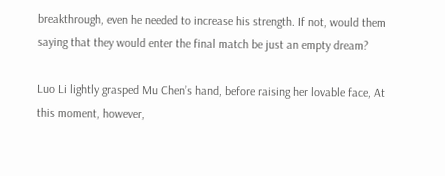breakthrough, even he needed to increase his strength. If not, would them saying that they would enter the final match be just an empty dream?

Luo Li lightly grasped Mu Chen’s hand, before raising her lovable face, At this moment, however,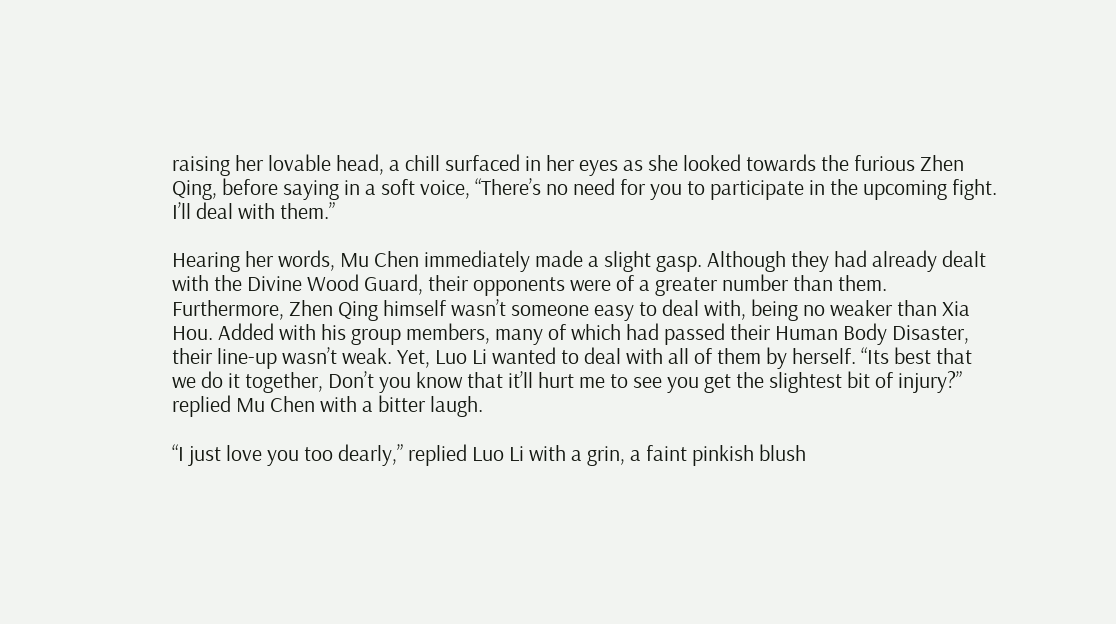raising her lovable head, a chill surfaced in her eyes as she looked towards the furious Zhen Qing, before saying in a soft voice, “There’s no need for you to participate in the upcoming fight. I’ll deal with them.”

Hearing her words, Mu Chen immediately made a slight gasp. Although they had already dealt with the Divine Wood Guard, their opponents were of a greater number than them. Furthermore, Zhen Qing himself wasn’t someone easy to deal with, being no weaker than Xia Hou. Added with his group members, many of which had passed their Human Body Disaster, their line-up wasn’t weak. Yet, Luo Li wanted to deal with all of them by herself. “Its best that we do it together, Don’t you know that it’ll hurt me to see you get the slightest bit of injury?” replied Mu Chen with a bitter laugh.

“I just love you too dearly,” replied Luo Li with a grin, a faint pinkish blush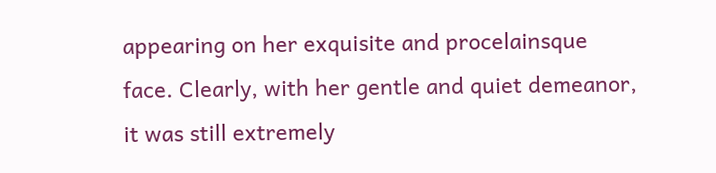appearing on her exquisite and procelainsque face. Clearly, with her gentle and quiet demeanor, it was still extremely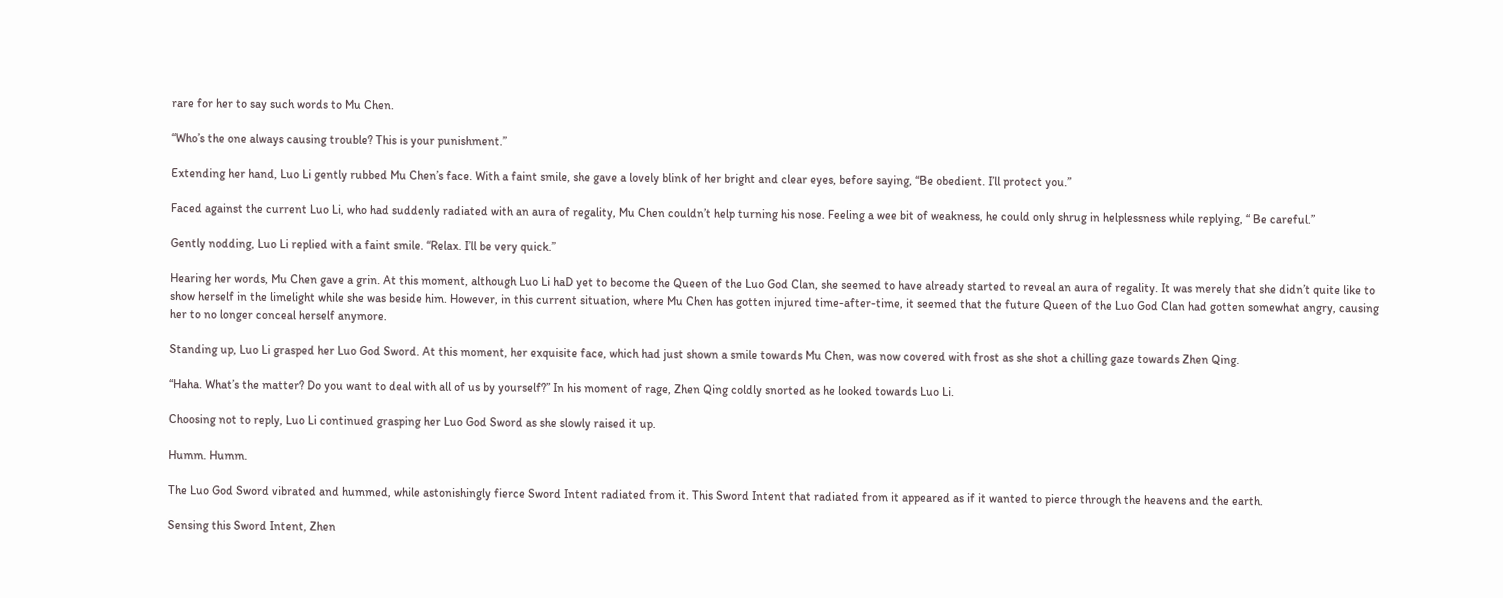rare for her to say such words to Mu Chen.

“Who’s the one always causing trouble? This is your punishment.”

Extending her hand, Luo Li gently rubbed Mu Chen’s face. With a faint smile, she gave a lovely blink of her bright and clear eyes, before saying, “Be obedient. I’ll protect you.”

Faced against the current Luo Li, who had suddenly radiated with an aura of regality, Mu Chen couldn’t help turning his nose. Feeling a wee bit of weakness, he could only shrug in helplessness while replying, “ Be careful.”

Gently nodding, Luo Li replied with a faint smile. “Relax. I’ll be very quick.”

Hearing her words, Mu Chen gave a grin. At this moment, although Luo Li haD yet to become the Queen of the Luo God Clan, she seemed to have already started to reveal an aura of regality. It was merely that she didn’t quite like to show herself in the limelight while she was beside him. However, in this current situation, where Mu Chen has gotten injured time-after-time, it seemed that the future Queen of the Luo God Clan had gotten somewhat angry, causing her to no longer conceal herself anymore.

Standing up, Luo Li grasped her Luo God Sword. At this moment, her exquisite face, which had just shown a smile towards Mu Chen, was now covered with frost as she shot a chilling gaze towards Zhen Qing.

“Haha. What’s the matter? Do you want to deal with all of us by yourself?” In his moment of rage, Zhen Qing coldly snorted as he looked towards Luo Li.

Choosing not to reply, Luo Li continued grasping her Luo God Sword as she slowly raised it up.

Humm. Humm.

The Luo God Sword vibrated and hummed, while astonishingly fierce Sword Intent radiated from it. This Sword Intent that radiated from it appeared as if it wanted to pierce through the heavens and the earth.

Sensing this Sword Intent, Zhen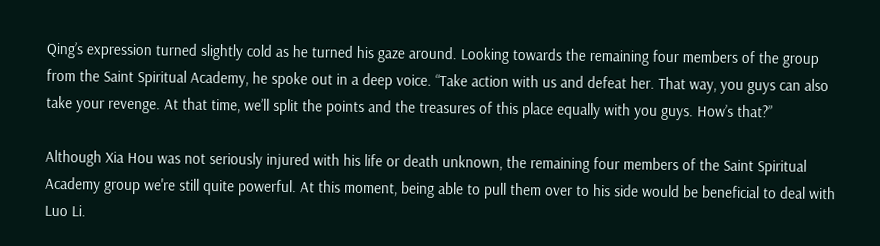Qing’s expression turned slightly cold as he turned his gaze around. Looking towards the remaining four members of the group from the Saint Spiritual Academy, he spoke out in a deep voice. “Take action with us and defeat her. That way, you guys can also take your revenge. At that time, we’ll split the points and the treasures of this place equally with you guys. How’s that?”

Although Xia Hou was not seriously injured with his life or death unknown, the remaining four members of the Saint Spiritual Academy group we're still quite powerful. At this moment, being able to pull them over to his side would be beneficial to deal with Luo Li.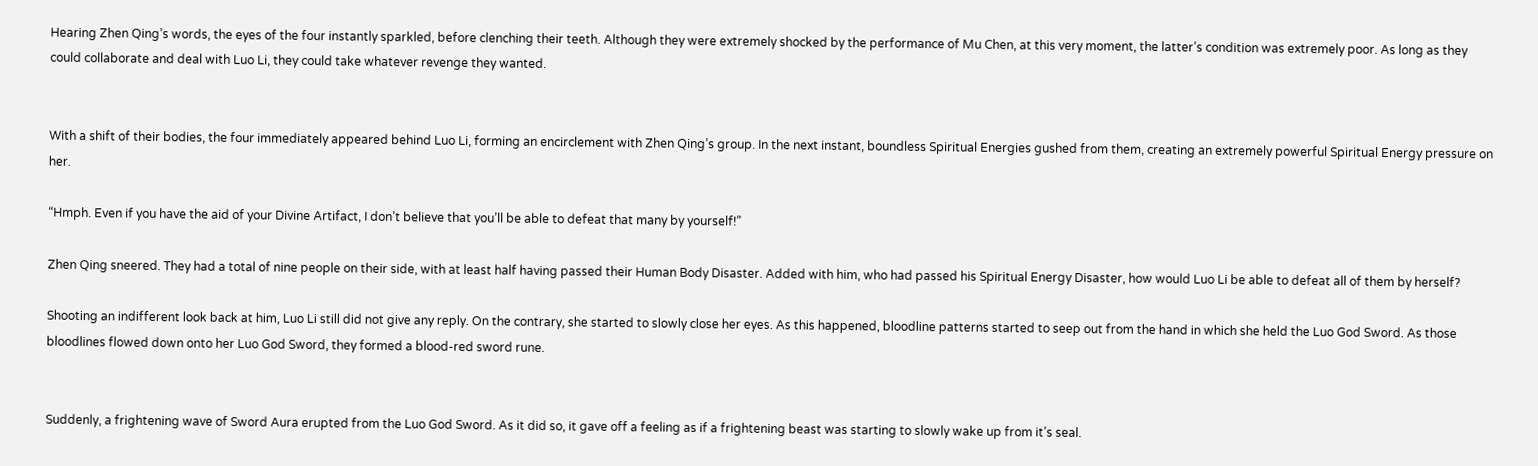Hearing Zhen Qing’s words, the eyes of the four instantly sparkled, before clenching their teeth. Although they were extremely shocked by the performance of Mu Chen, at this very moment, the latter’s condition was extremely poor. As long as they could collaborate and deal with Luo Li, they could take whatever revenge they wanted.


With a shift of their bodies, the four immediately appeared behind Luo Li, forming an encirclement with Zhen Qing’s group. In the next instant, boundless Spiritual Energies gushed from them, creating an extremely powerful Spiritual Energy pressure on her.

“Hmph. Even if you have the aid of your Divine Artifact, I don’t believe that you’ll be able to defeat that many by yourself!”

Zhen Qing sneered. They had a total of nine people on their side, with at least half having passed their Human Body Disaster. Added with him, who had passed his Spiritual Energy Disaster, how would Luo Li be able to defeat all of them by herself?

Shooting an indifferent look back at him, Luo Li still did not give any reply. On the contrary, she started to slowly close her eyes. As this happened, bloodline patterns started to seep out from the hand in which she held the Luo God Sword. As those bloodlines flowed down onto her Luo God Sword, they formed a blood-red sword rune.


Suddenly, a frightening wave of Sword Aura erupted from the Luo God Sword. As it did so, it gave off a feeling as if a frightening beast was starting to slowly wake up from it’s seal.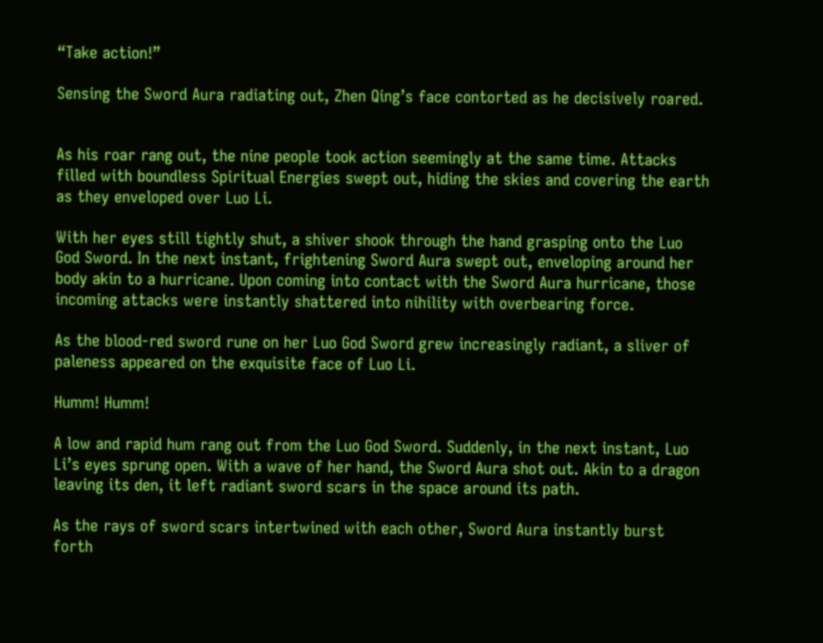“Take action!”

Sensing the Sword Aura radiating out, Zhen Qing’s face contorted as he decisively roared.


As his roar rang out, the nine people took action seemingly at the same time. Attacks filled with boundless Spiritual Energies swept out, hiding the skies and covering the earth as they enveloped over Luo Li.

With her eyes still tightly shut, a shiver shook through the hand grasping onto the Luo God Sword. In the next instant, frightening Sword Aura swept out, enveloping around her body akin to a hurricane. Upon coming into contact with the Sword Aura hurricane, those incoming attacks were instantly shattered into nihility with overbearing force.

As the blood-red sword rune on her Luo God Sword grew increasingly radiant, a sliver of paleness appeared on the exquisite face of Luo Li.

Humm! Humm!

A low and rapid hum rang out from the Luo God Sword. Suddenly, in the next instant, Luo Li’s eyes sprung open. With a wave of her hand, the Sword Aura shot out. Akin to a dragon leaving its den, it left radiant sword scars in the space around its path.

As the rays of sword scars intertwined with each other, Sword Aura instantly burst forth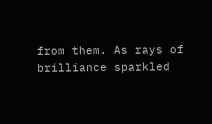from them. As rays of brilliance sparkled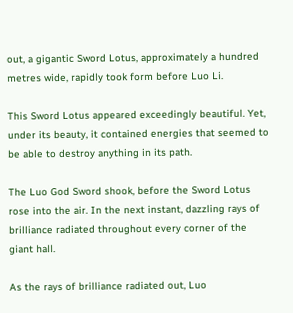out, a gigantic Sword Lotus, approximately a hundred metres wide, rapidly took form before Luo Li.

This Sword Lotus appeared exceedingly beautiful. Yet, under its beauty, it contained energies that seemed to be able to destroy anything in its path.

The Luo God Sword shook, before the Sword Lotus rose into the air. In the next instant, dazzling rays of brilliance radiated throughout every corner of the giant hall.

As the rays of brilliance radiated out, Luo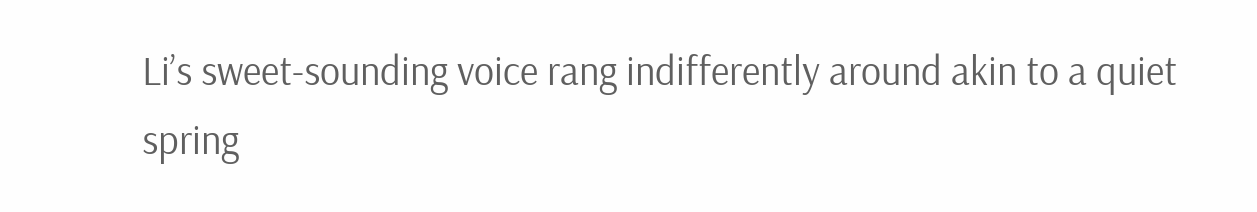Li’s sweet-sounding voice rang indifferently around akin to a quiet spring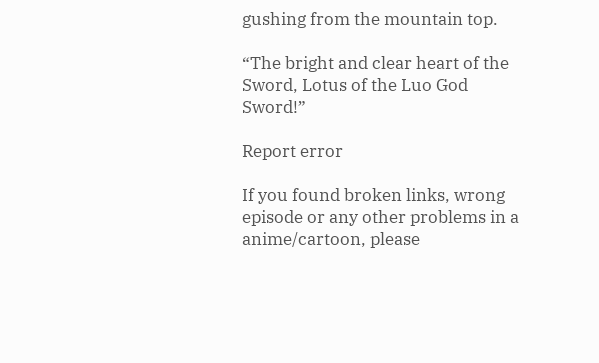gushing from the mountain top.

“The bright and clear heart of the Sword, Lotus of the Luo God Sword!”

Report error

If you found broken links, wrong episode or any other problems in a anime/cartoon, please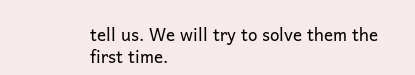tell us. We will try to solve them the first time.